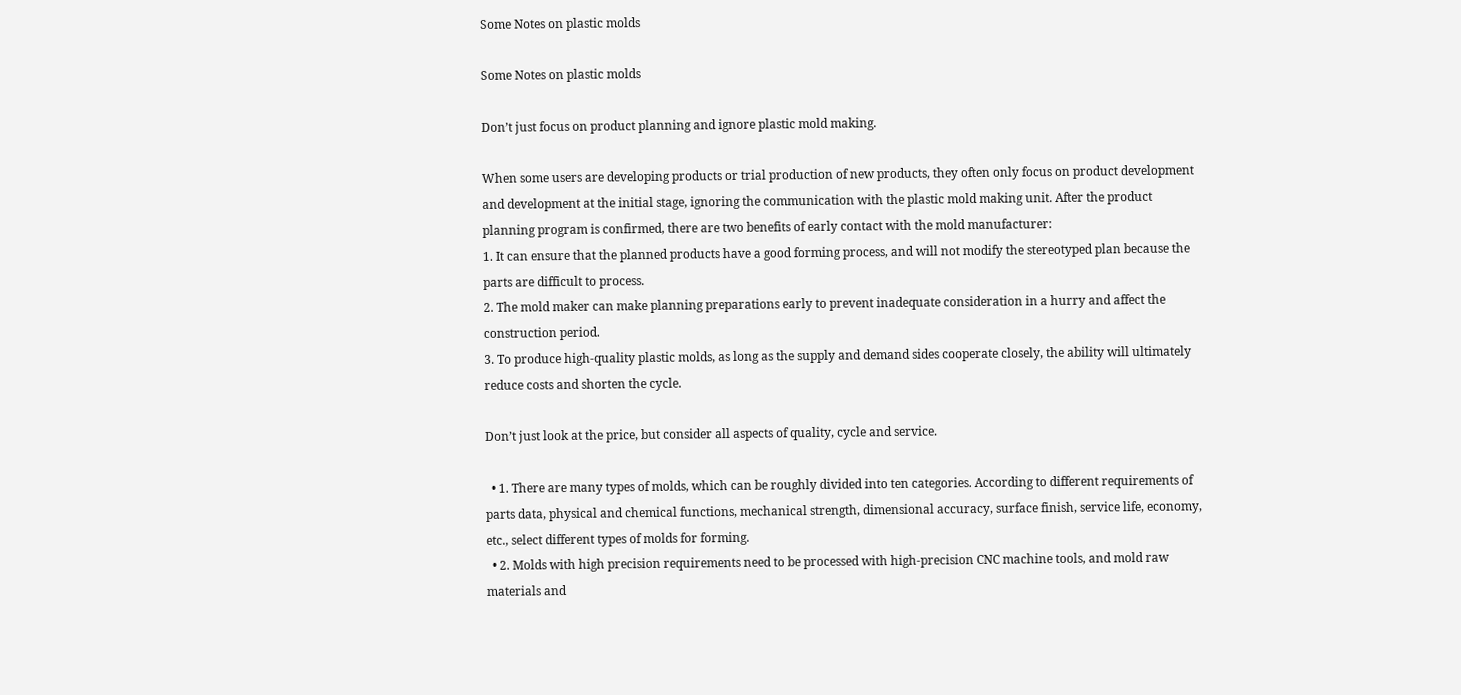Some Notes on plastic molds

Some Notes on plastic molds

Don’t just focus on product planning and ignore plastic mold making.

When some users are developing products or trial production of new products, they often only focus on product development and development at the initial stage, ignoring the communication with the plastic mold making unit. After the product planning program is confirmed, there are two benefits of early contact with the mold manufacturer:
1. It can ensure that the planned products have a good forming process, and will not modify the stereotyped plan because the parts are difficult to process.
2. The mold maker can make planning preparations early to prevent inadequate consideration in a hurry and affect the construction period.
3. To produce high-quality plastic molds, as long as the supply and demand sides cooperate closely, the ability will ultimately reduce costs and shorten the cycle.

Don’t just look at the price, but consider all aspects of quality, cycle and service.

  • 1. There are many types of molds, which can be roughly divided into ten categories. According to different requirements of parts data, physical and chemical functions, mechanical strength, dimensional accuracy, surface finish, service life, economy, etc., select different types of molds for forming.
  • 2. Molds with high precision requirements need to be processed with high-precision CNC machine tools, and mold raw materials and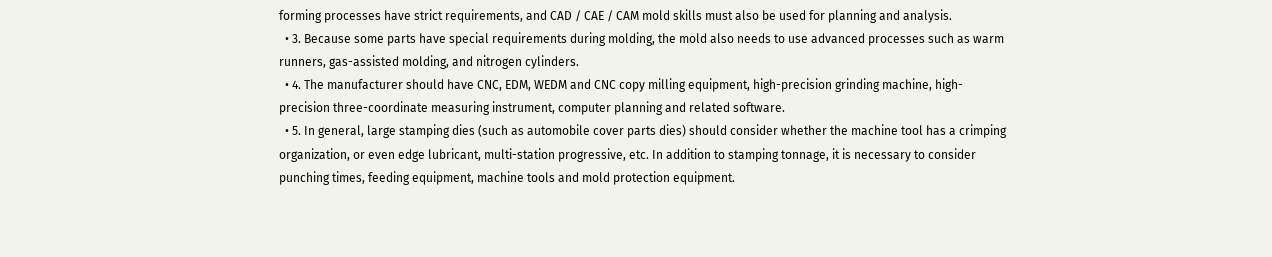forming processes have strict requirements, and CAD / CAE / CAM mold skills must also be used for planning and analysis.
  • 3. Because some parts have special requirements during molding, the mold also needs to use advanced processes such as warm runners, gas-assisted molding, and nitrogen cylinders.
  • 4. The manufacturer should have CNC, EDM, WEDM and CNC copy milling equipment, high-precision grinding machine, high-precision three-coordinate measuring instrument, computer planning and related software.
  • 5. In general, large stamping dies (such as automobile cover parts dies) should consider whether the machine tool has a crimping organization, or even edge lubricant, multi-station progressive, etc. In addition to stamping tonnage, it is necessary to consider punching times, feeding equipment, machine tools and mold protection equipment.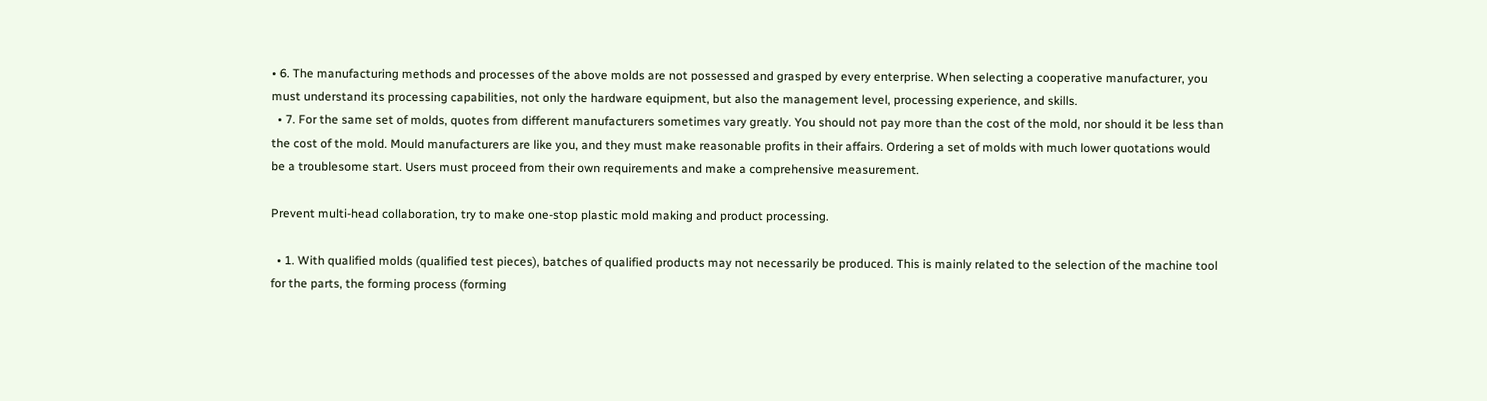• 6. The manufacturing methods and processes of the above molds are not possessed and grasped by every enterprise. When selecting a cooperative manufacturer, you must understand its processing capabilities, not only the hardware equipment, but also the management level, processing experience, and skills.
  • 7. For the same set of molds, quotes from different manufacturers sometimes vary greatly. You should not pay more than the cost of the mold, nor should it be less than the cost of the mold. Mould manufacturers are like you, and they must make reasonable profits in their affairs. Ordering a set of molds with much lower quotations would be a troublesome start. Users must proceed from their own requirements and make a comprehensive measurement.

Prevent multi-head collaboration, try to make one-stop plastic mold making and product processing.

  • 1. With qualified molds (qualified test pieces), batches of qualified products may not necessarily be produced. This is mainly related to the selection of the machine tool for the parts, the forming process (forming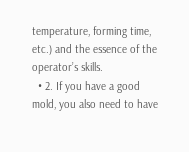temperature, forming time, etc.) and the essence of the operator’s skills.
  • 2. If you have a good mold, you also need to have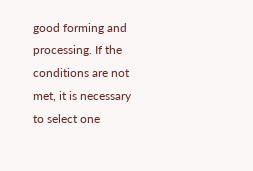good forming and processing. If the conditions are not met, it is necessary to select one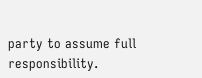party to assume full responsibility.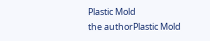Plastic Mold
the authorPlastic Mold